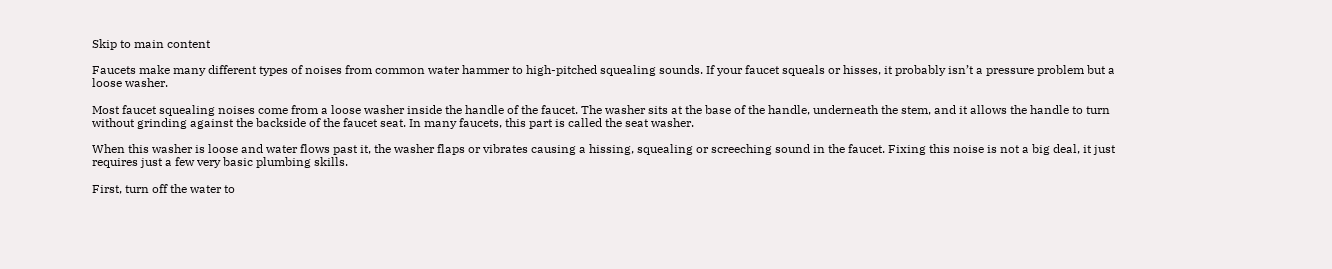Skip to main content

Faucets make many different types of noises from common water hammer to high-pitched squealing sounds. If your faucet squeals or hisses, it probably isn’t a pressure problem but a loose washer.

Most faucet squealing noises come from a loose washer inside the handle of the faucet. The washer sits at the base of the handle, underneath the stem, and it allows the handle to turn without grinding against the backside of the faucet seat. In many faucets, this part is called the seat washer.

When this washer is loose and water flows past it, the washer flaps or vibrates causing a hissing, squealing or screeching sound in the faucet. Fixing this noise is not a big deal, it just requires just a few very basic plumbing skills.

First, turn off the water to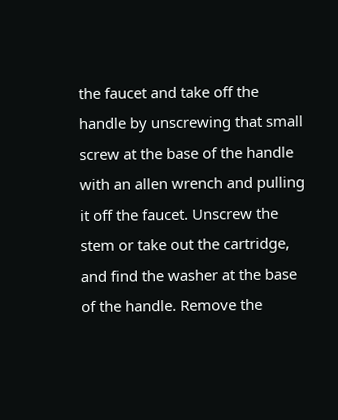the faucet and take off the handle by unscrewing that small screw at the base of the handle with an allen wrench and pulling it off the faucet. Unscrew the stem or take out the cartridge, and find the washer at the base of the handle. Remove the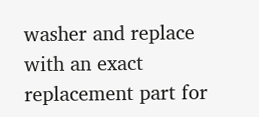washer and replace with an exact replacement part for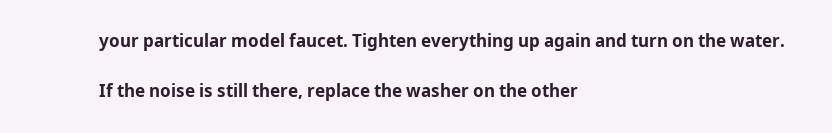your particular model faucet. Tighten everything up again and turn on the water.

If the noise is still there, replace the washer on the other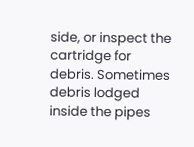side, or inspect the cartridge for debris. Sometimes debris lodged inside the pipes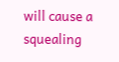will cause a squealing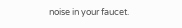noise in your faucet.